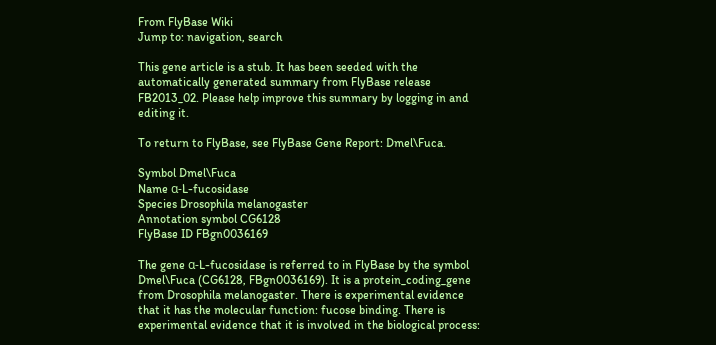From FlyBase Wiki
Jump to: navigation, search

This gene article is a stub. It has been seeded with the automatically generated summary from FlyBase release FB2013_02. Please help improve this summary by logging in and editing it.

To return to FlyBase, see FlyBase Gene Report: Dmel\Fuca.

Symbol Dmel\Fuca
Name α-L-fucosidase
Species Drosophila melanogaster
Annotation symbol CG6128
FlyBase ID FBgn0036169

The gene α-L-fucosidase is referred to in FlyBase by the symbol Dmel\Fuca (CG6128, FBgn0036169). It is a protein_coding_gene from Drosophila melanogaster. There is experimental evidence that it has the molecular function: fucose binding. There is experimental evidence that it is involved in the biological process: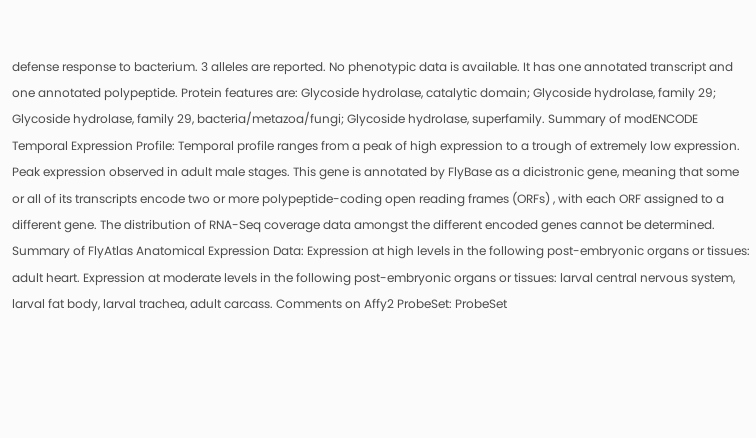defense response to bacterium. 3 alleles are reported. No phenotypic data is available. It has one annotated transcript and one annotated polypeptide. Protein features are: Glycoside hydrolase, catalytic domain; Glycoside hydrolase, family 29; Glycoside hydrolase, family 29, bacteria/metazoa/fungi; Glycoside hydrolase, superfamily. Summary of modENCODE Temporal Expression Profile: Temporal profile ranges from a peak of high expression to a trough of extremely low expression. Peak expression observed in adult male stages. This gene is annotated by FlyBase as a dicistronic gene, meaning that some or all of its transcripts encode two or more polypeptide-coding open reading frames (ORFs) , with each ORF assigned to a different gene. The distribution of RNA-Seq coverage data amongst the different encoded genes cannot be determined. Summary of FlyAtlas Anatomical Expression Data: Expression at high levels in the following post-embryonic organs or tissues: adult heart. Expression at moderate levels in the following post-embryonic organs or tissues: larval central nervous system, larval fat body, larval trachea, adult carcass. Comments on Affy2 ProbeSet: ProbeSet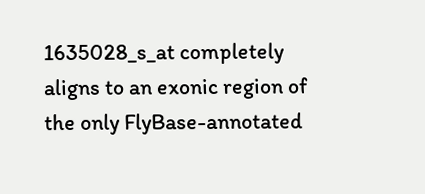1635028_s_at completely aligns to an exonic region of the only FlyBase-annotated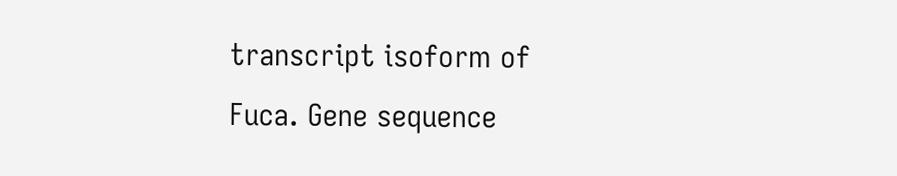transcript isoform of Fuca. Gene sequence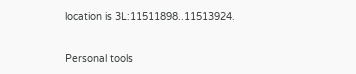location is 3L:11511898..11513924.


Personal tools